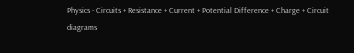Physics - Circuits + Resistance + Current + Potential Difference + Charge + Circuit diagrams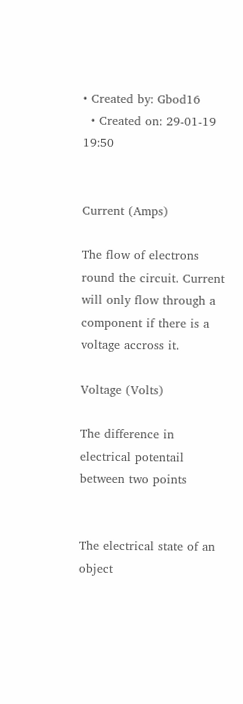• Created by: Gbod16
  • Created on: 29-01-19 19:50


Current (Amps)

The flow of electrons round the circuit. Current will only flow through a component if there is a voltage accross it.

Voltage (Volts)

The difference in electrical potentail between two points


The electrical state of an object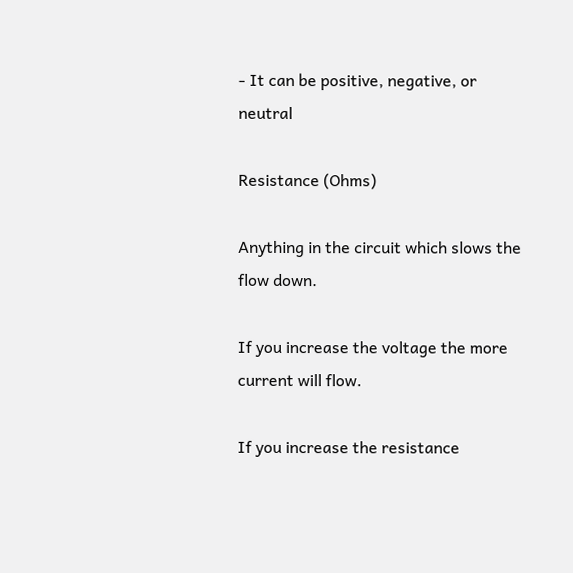- It can be positive, negative, or neutral

Resistance (Ohms)

Anything in the circuit which slows the flow down.

If you increase the voltage the more current will flow.

If you increase the resistance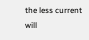the less current will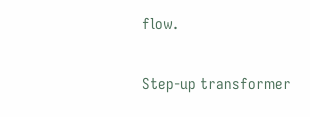flow.

Step-up transformer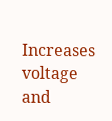Increases voltage and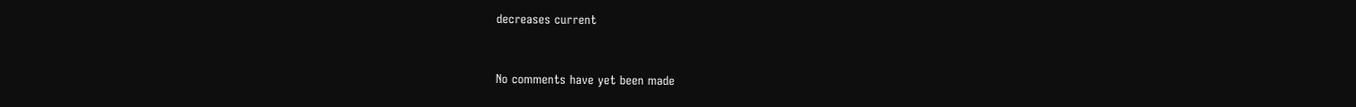decreases current



No comments have yet been made